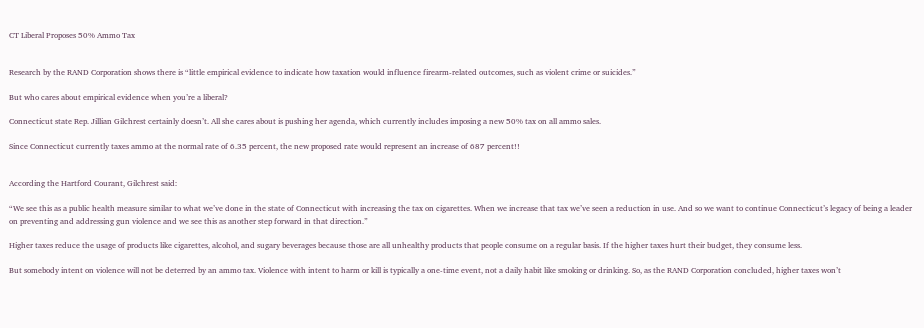CT Liberal Proposes 50% Ammo Tax


Research by the RAND Corporation shows there is “little empirical evidence to indicate how taxation would influence firearm-related outcomes, such as violent crime or suicides.”

But who cares about empirical evidence when you’re a liberal?

Connecticut state Rep. Jillian Gilchrest certainly doesn’t. All she cares about is pushing her agenda, which currently includes imposing a new 50% tax on all ammo sales.

Since Connecticut currently taxes ammo at the normal rate of 6.35 percent, the new proposed rate would represent an increase of 687 percent!!


According the Hartford Courant, Gilchrest said:

“We see this as a public health measure similar to what we’ve done in the state of Connecticut with increasing the tax on cigarettes. When we increase that tax we’ve seen a reduction in use. And so we want to continue Connecticut’s legacy of being a leader on preventing and addressing gun violence and we see this as another step forward in that direction.”

Higher taxes reduce the usage of products like cigarettes, alcohol, and sugary beverages because those are all unhealthy products that people consume on a regular basis. If the higher taxes hurt their budget, they consume less.

But somebody intent on violence will not be deterred by an ammo tax. Violence with intent to harm or kill is typically a one-time event, not a daily habit like smoking or drinking. So, as the RAND Corporation concluded, higher taxes won’t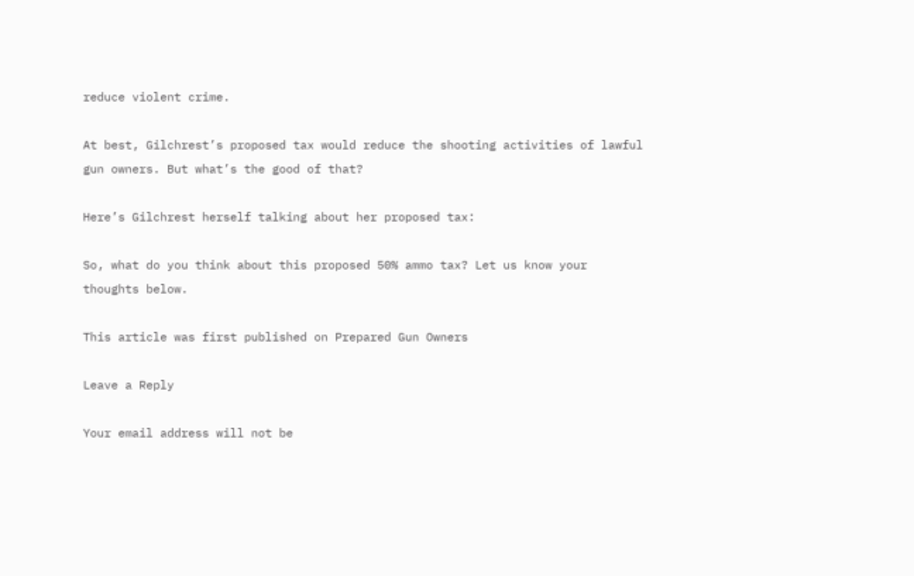reduce violent crime.

At best, Gilchrest’s proposed tax would reduce the shooting activities of lawful gun owners. But what’s the good of that?

Here’s Gilchrest herself talking about her proposed tax:

So, what do you think about this proposed 50% ammo tax? Let us know your thoughts below.

This article was first published on Prepared Gun Owners

Leave a Reply

Your email address will not be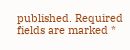published. Required fields are marked *